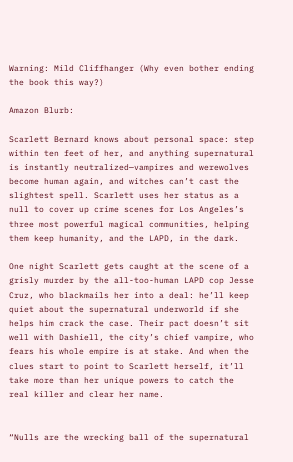Warning: Mild Cliffhanger (Why even bother ending the book this way?)

Amazon Blurb:

Scarlett Bernard knows about personal space: step within ten feet of her, and anything supernatural is instantly neutralized—vampires and werewolves become human again, and witches can’t cast the slightest spell. Scarlett uses her status as a null to cover up crime scenes for Los Angeles’s three most powerful magical communities, helping them keep humanity, and the LAPD, in the dark.

One night Scarlett gets caught at the scene of a grisly murder by the all-too-human LAPD cop Jesse Cruz, who blackmails her into a deal: he’ll keep quiet about the supernatural underworld if she helps him crack the case. Their pact doesn’t sit well with Dashiell, the city’s chief vampire, who fears his whole empire is at stake. And when the clues start to point to Scarlett herself, it’ll take more than her unique powers to catch the real killer and clear her name.


“Nulls are the wrecking ball of the supernatural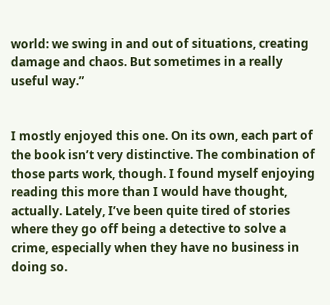world: we swing in and out of situations, creating damage and chaos. But sometimes in a really useful way.”


I mostly enjoyed this one. On its own, each part of the book isn’t very distinctive. The combination of those parts work, though. I found myself enjoying reading this more than I would have thought, actually. Lately, I’ve been quite tired of stories where they go off being a detective to solve a crime, especially when they have no business in doing so.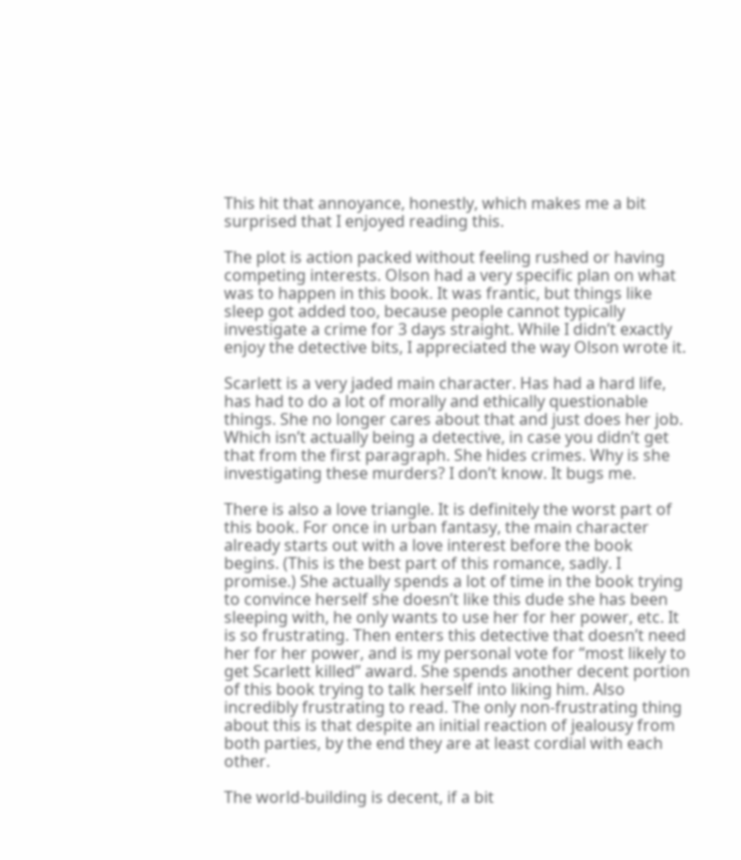This hit that annoyance, honestly, which makes me a bit surprised that I enjoyed reading this.

The plot is action packed without feeling rushed or having competing interests. Olson had a very specific plan on what was to happen in this book. It was frantic, but things like sleep got added too, because people cannot typically investigate a crime for 3 days straight. While I didn’t exactly enjoy the detective bits, I appreciated the way Olson wrote it.

Scarlett is a very jaded main character. Has had a hard life, has had to do a lot of morally and ethically questionable things. She no longer cares about that and just does her job. Which isn’t actually being a detective, in case you didn’t get that from the first paragraph. She hides crimes. Why is she investigating these murders? I don’t know. It bugs me.

There is also a love triangle. It is definitely the worst part of this book. For once in urban fantasy, the main character already starts out with a love interest before the book begins. (This is the best part of this romance, sadly. I promise.) She actually spends a lot of time in the book trying to convince herself she doesn’t like this dude she has been sleeping with, he only wants to use her for her power, etc. It is so frustrating. Then enters this detective that doesn’t need her for her power, and is my personal vote for “most likely to get Scarlett killed” award. She spends another decent portion of this book trying to talk herself into liking him. Also incredibly frustrating to read. The only non-frustrating thing about this is that despite an initial reaction of jealousy from both parties, by the end they are at least cordial with each other.

The world-building is decent, if a bit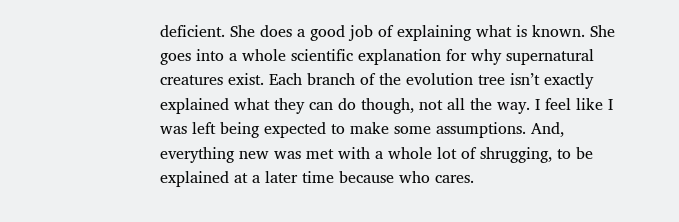deficient. She does a good job of explaining what is known. She goes into a whole scientific explanation for why supernatural creatures exist. Each branch of the evolution tree isn’t exactly explained what they can do though, not all the way. I feel like I was left being expected to make some assumptions. And, everything new was met with a whole lot of shrugging, to be explained at a later time because who cares.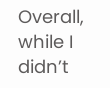Overall, while I didn’t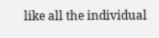like all the individual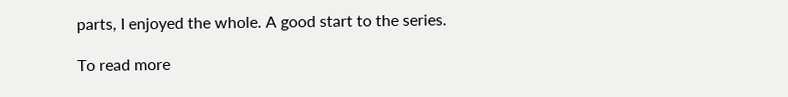parts, I enjoyed the whole. A good start to the series.

To read more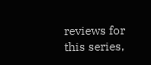reviews for this series,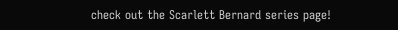check out the Scarlett Bernard series page!